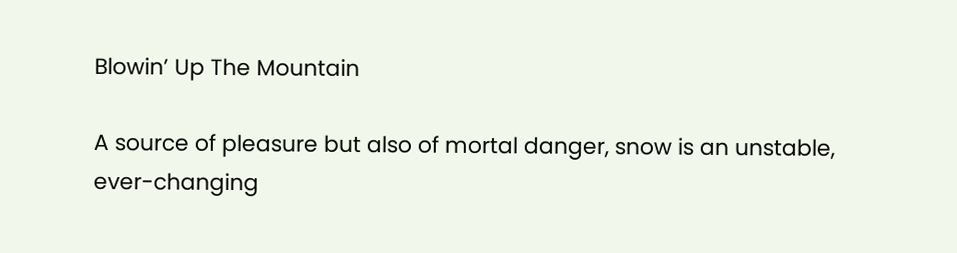Blowin’ Up The Mountain

A source of pleasure but also of mortal danger, snow is an unstable, ever-changing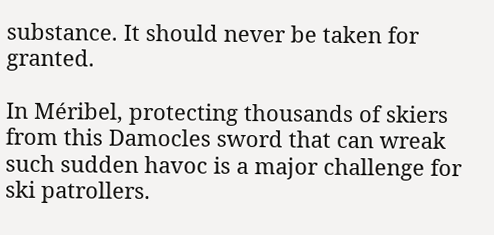substance. It should never be taken for granted.

In Méribel, protecting thousands of skiers from this Damocles sword that can wreak such sudden havoc is a major challenge for ski patrollers.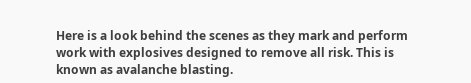Here is a look behind the scenes as they mark and perform work with explosives designed to remove all risk. This is known as avalanche blasting.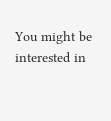You might be interested in